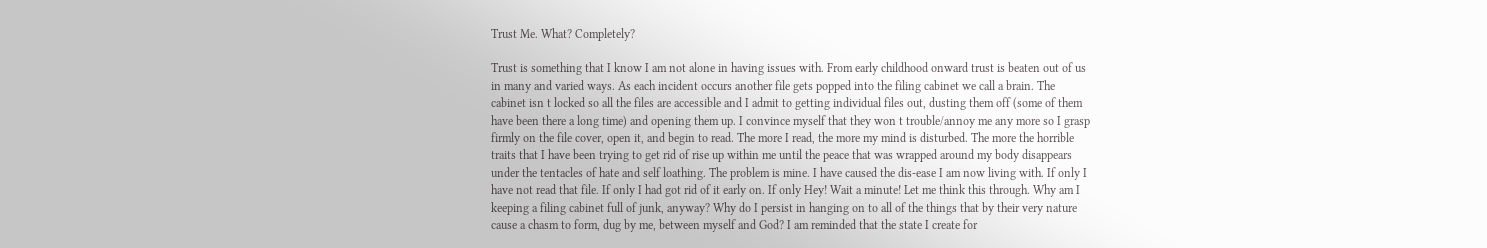Trust Me. What? Completely?

Trust is something that I know I am not alone in having issues with. From early childhood onward trust is beaten out of us in many and varied ways. As each incident occurs another file gets popped into the filing cabinet we call a brain. The cabinet isn t locked so all the files are accessible and I admit to getting individual files out, dusting them off (some of them have been there a long time) and opening them up. I convince myself that they won t trouble/annoy me any more so I grasp firmly on the file cover, open it, and begin to read. The more I read, the more my mind is disturbed. The more the horrible traits that I have been trying to get rid of rise up within me until the peace that was wrapped around my body disappears under the tentacles of hate and self loathing. The problem is mine. I have caused the dis-ease I am now living with. If only I have not read that file. If only I had got rid of it early on. If only Hey! Wait a minute! Let me think this through. Why am I keeping a filing cabinet full of junk, anyway? Why do I persist in hanging on to all of the things that by their very nature cause a chasm to form, dug by me, between myself and God? I am reminded that the state I create for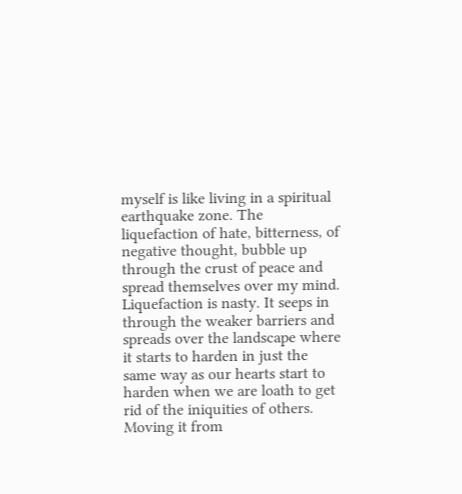myself is like living in a spiritual earthquake zone. The liquefaction of hate, bitterness, of negative thought, bubble up through the crust of peace and spread themselves over my mind. Liquefaction is nasty. It seeps in through the weaker barriers and spreads over the landscape where it starts to harden in just the same way as our hearts start to harden when we are loath to get rid of the iniquities of others. Moving it from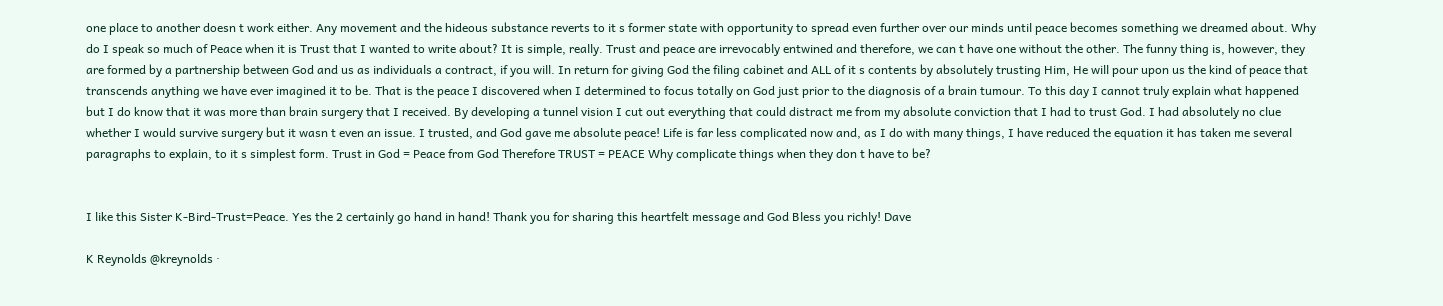one place to another doesn t work either. Any movement and the hideous substance reverts to it s former state with opportunity to spread even further over our minds until peace becomes something we dreamed about. Why do I speak so much of Peace when it is Trust that I wanted to write about? It is simple, really. Trust and peace are irrevocably entwined and therefore, we can t have one without the other. The funny thing is, however, they are formed by a partnership between God and us as individuals a contract, if you will. In return for giving God the filing cabinet and ALL of it s contents by absolutely trusting Him, He will pour upon us the kind of peace that transcends anything we have ever imagined it to be. That is the peace I discovered when I determined to focus totally on God just prior to the diagnosis of a brain tumour. To this day I cannot truly explain what happened but I do know that it was more than brain surgery that I received. By developing a tunnel vision I cut out everything that could distract me from my absolute conviction that I had to trust God. I had absolutely no clue whether I would survive surgery but it wasn t even an issue. I trusted, and God gave me absolute peace! Life is far less complicated now and, as I do with many things, I have reduced the equation it has taken me several paragraphs to explain, to it s simplest form. Trust in God = Peace from God Therefore TRUST = PEACE Why complicate things when they don t have to be?


I like this Sister K-Bird-Trust=Peace. Yes the 2 certainly go hand in hand! Thank you for sharing this heartfelt message and God Bless you richly! Dave

K Reynolds @kreynolds ·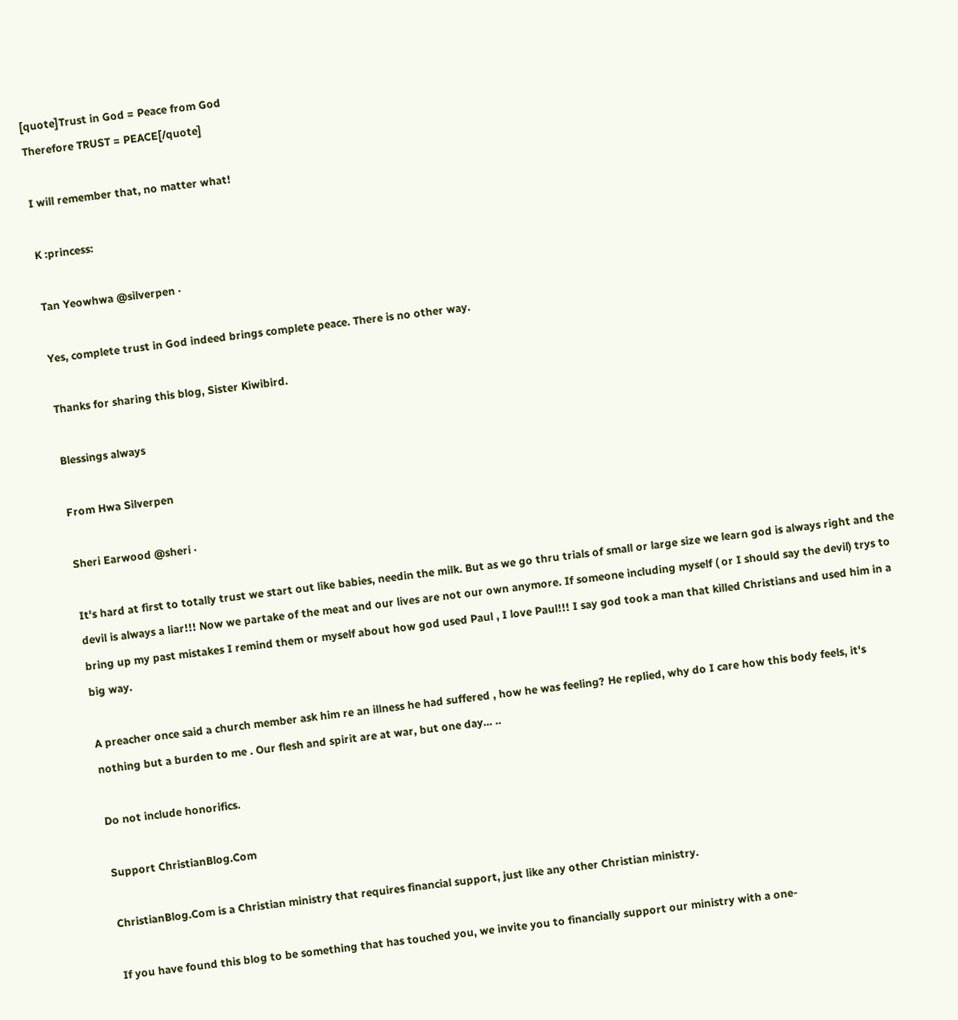[quote]Trust in God = Peace from God
Therefore TRUST = PEACE[/quote]

I will remember that, no matter what!

K :princess:

Tan Yeowhwa @silverpen ·

Yes, complete trust in God indeed brings complete peace. There is no other way.

Thanks for sharing this blog, Sister Kiwibird.

Blessings always

From Hwa Silverpen

Sheri Earwood @sheri ·

It's hard at first to totally trust we start out like babies, needin the milk. But as we go thru trials of small or large size we learn god is always right and the devil is always a liar!!! Now we partake of the meat and our lives are not our own anymore. If someone including myself ( or I should say the devil) trys to bring up my past mistakes I remind them or myself about how god used Paul , I love Paul!!! I say god took a man that killed Christians and used him in a big way.

A preacher once said a church member ask him re an illness he had suffered , how he was feeling? He replied, why do I care how this body feels, it's nothing but a burden to me . Our flesh and spirit are at war, but one day... ..

Do not include honorifics.

Support ChristianBlog.Com

ChristianBlog.Com is a Christian ministry that requires financial support, just like any other Christian ministry.

If you have found this blog to be something that has touched you, we invite you to financially support our ministry with a one-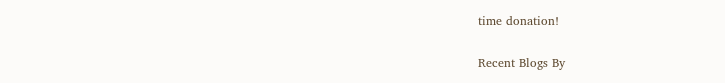time donation!

Recent Blogs By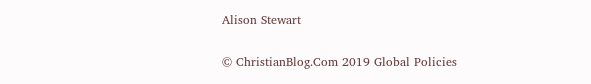Alison Stewart

© ChristianBlog.Com 2019 Global Policies